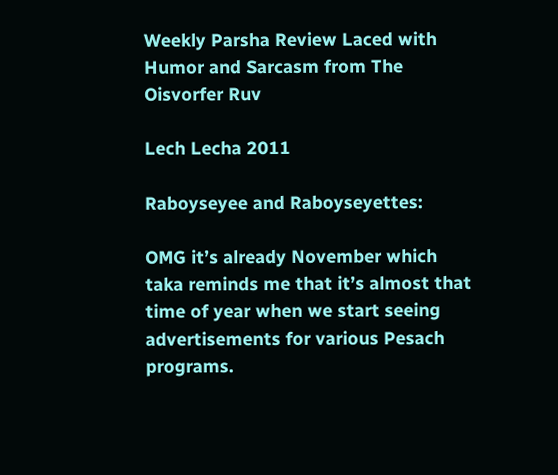Weekly Parsha Review Laced with Humor and Sarcasm from The Oisvorfer Ruv

Lech Lecha 2011

Raboyseyee and Raboyseyettes:

OMG it’s already November which taka reminds me that it’s almost that time of year when we start seeing advertisements for various Pesach programs.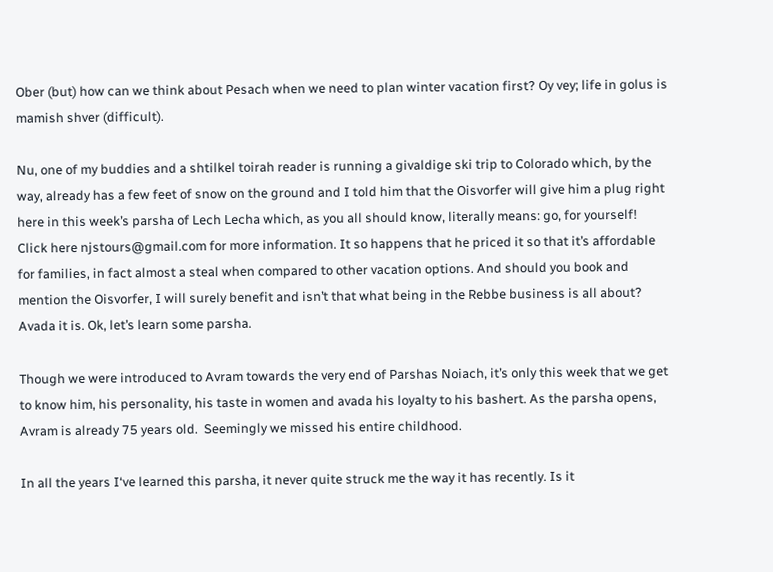Ober (but) how can we think about Pesach when we need to plan winter vacation first? Oy vey; life in golus is mamish shver (difficult).

Nu, one of my buddies and a shtilkel toirah reader is running a givaldige ski trip to Colorado which, by the way, already has a few feet of snow on the ground and I told him that the Oisvorfer will give him a plug right here in this week’s parsha of Lech Lecha which, as you all should know, literally means: go, for yourself!  Click here njstours@gmail.com for more information. It so happens that he priced it so that it’s affordable for families, in fact almost a steal when compared to other vacation options. And should you book and mention the Oisvorfer, I will surely benefit and isn’t that what being in the Rebbe business is all about? Avada it is. Ok, let’s learn some parsha.

Though we were introduced to Avram towards the very end of Parshas Noiach, it’s only this week that we get to know him, his personality, his taste in women and avada his loyalty to his bashert. As the parsha opens, Avram is already 75 years old.  Seemingly we missed his entire childhood.

In all the years I‘ve learned this parsha, it never quite struck me the way it has recently. Is it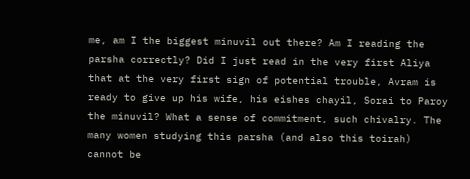me, am I the biggest minuvil out there? Am I reading the parsha correctly? Did I just read in the very first Aliya that at the very first sign of potential trouble, Avram is ready to give up his wife, his eishes chayil, Sorai to Paroy the minuvil? What a sense of commitment, such chivalry. The many women studying this parsha (and also this toirah) cannot be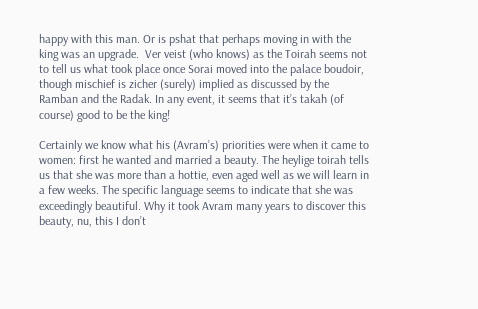happy with this man. Or is pshat that perhaps moving in with the king was an upgrade.  Ver veist (who knows) as the Toirah seems not to tell us what took place once Sorai moved into the palace boudoir, though mischief is zicher (surely) implied as discussed by the Ramban and the Radak. In any event, it seems that it’s takah (of course) good to be the king!

Certainly we know what his (Avram’s) priorities were when it came to women: first he wanted and married a beauty. The heylige toirah tells us that she was more than a hottie, even aged well as we will learn in a few weeks. The specific language seems to indicate that she was exceedingly beautiful. Why it took Avram many years to discover this beauty, nu, this I don’t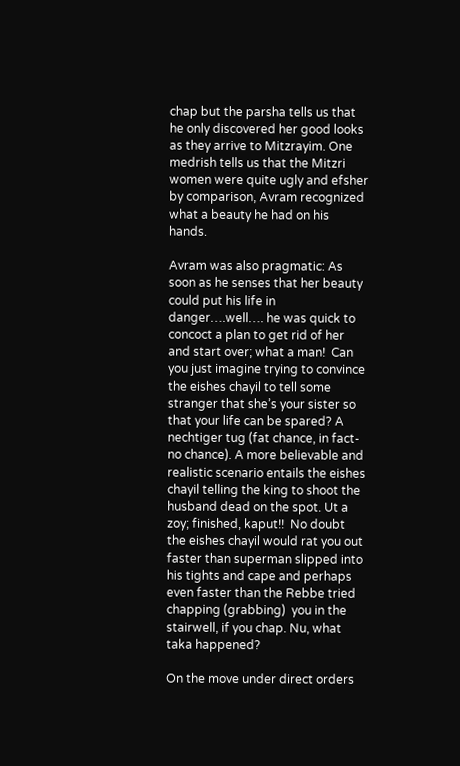chap but the parsha tells us that he only discovered her good looks as they arrive to Mitzrayim. One medrish tells us that the Mitzri women were quite ugly and efsher by comparison, Avram recognized what a beauty he had on his hands.

Avram was also pragmatic: As soon as he senses that her beauty could put his life in danger….well…. he was quick to concoct a plan to get rid of her and start over; what a man!  Can you just imagine trying to convince the eishes chayil to tell some stranger that she’s your sister so that your life can be spared? A nechtiger tug (fat chance, in fact- no chance). A more believable and realistic scenario entails the eishes chayil telling the king to shoot the husband dead on the spot. Ut a zoy; finished, kaput!!  No doubt the eishes chayil would rat you out faster than superman slipped into his tights and cape and perhaps even faster than the Rebbe tried chapping (grabbing)  you in the stairwell, if you chap. Nu, what taka happened?

On the move under direct orders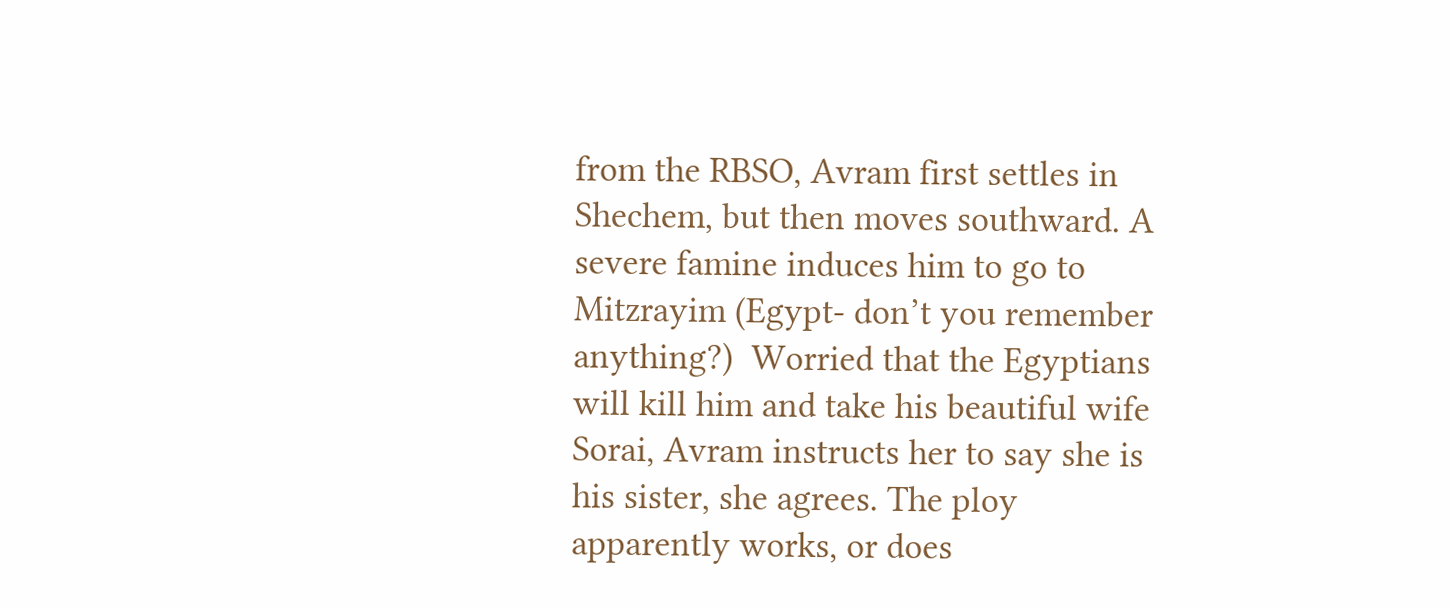from the RBSO, Avram first settles in Shechem, but then moves southward. A severe famine induces him to go to Mitzrayim (Egypt- don’t you remember anything?)  Worried that the Egyptians will kill him and take his beautiful wife Sorai, Avram instructs her to say she is his sister, she agrees. The ploy apparently works, or does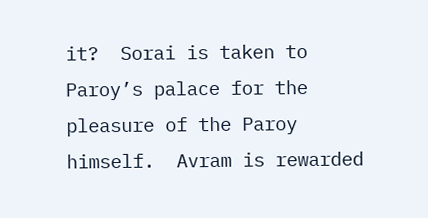it?  Sorai is taken to Paroy’s palace for the pleasure of the Paroy himself.  Avram is rewarded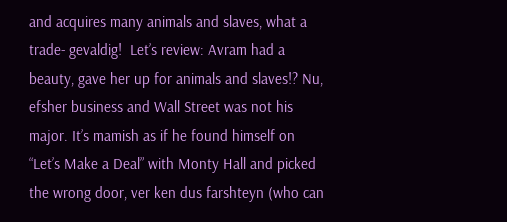and acquires many animals and slaves, what a trade- gevaldig!  Let’s review: Avram had a beauty, gave her up for animals and slaves!? Nu, efsher business and Wall Street was not his major. It’s mamish as if he found himself on “Let’s Make a Deal” with Monty Hall and picked the wrong door, ver ken dus farshteyn (who can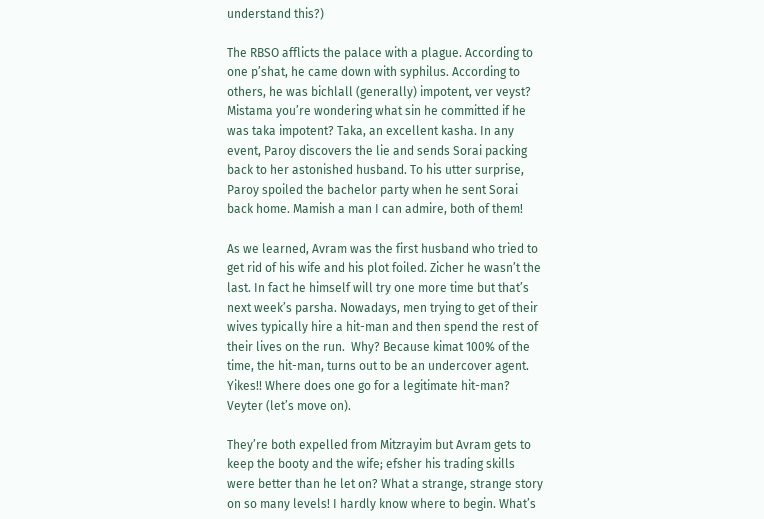understand this?)

The RBSO afflicts the palace with a plague. According to one p’shat, he came down with syphilus. According to others, he was bichlall (generally) impotent, ver veyst? Mistama you’re wondering what sin he committed if he was taka impotent? Taka, an excellent kasha. In any event, Paroy discovers the lie and sends Sorai packing back to her astonished husband. To his utter surprise, Paroy spoiled the bachelor party when he sent Sorai back home. Mamish a man I can admire, both of them!

As we learned, Avram was the first husband who tried to get rid of his wife and his plot foiled. Zicher he wasn’t the last. In fact he himself will try one more time but that’s next week’s parsha. Nowadays, men trying to get of their wives typically hire a hit-man and then spend the rest of their lives on the run.  Why? Because kimat 100% of the time, the hit-man, turns out to be an undercover agent. Yikes!! Where does one go for a legitimate hit-man? Veyter (let’s move on).

They’re both expelled from Mitzrayim but Avram gets to keep the booty and the wife; efsher his trading skills were better than he let on? What a strange, strange story on so many levels! I hardly know where to begin. What’s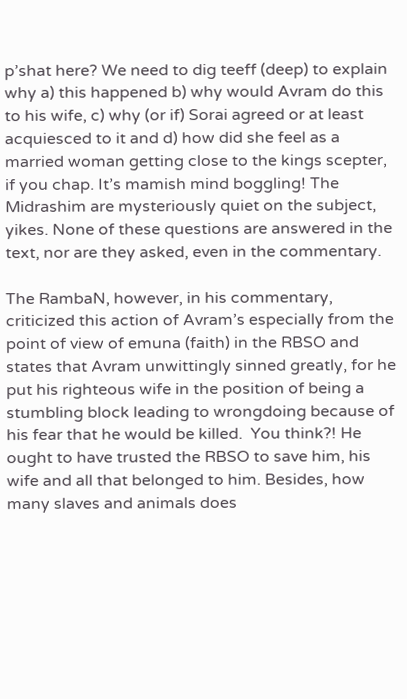p’shat here? We need to dig teeff (deep) to explain why a) this happened b) why would Avram do this to his wife, c) why (or if) Sorai agreed or at least acquiesced to it and d) how did she feel as a married woman getting close to the kings scepter, if you chap. It’s mamish mind boggling! The Midrashim are mysteriously quiet on the subject, yikes. None of these questions are answered in the text, nor are they asked, even in the commentary.

The RambaN, however, in his commentary, criticized this action of Avram’s especially from the point of view of emuna (faith) in the RBSO and states that Avram unwittingly sinned greatly, for he put his righteous wife in the position of being a stumbling block leading to wrongdoing because of his fear that he would be killed.  You think?! He ought to have trusted the RBSO to save him, his wife and all that belonged to him. Besides, how many slaves and animals does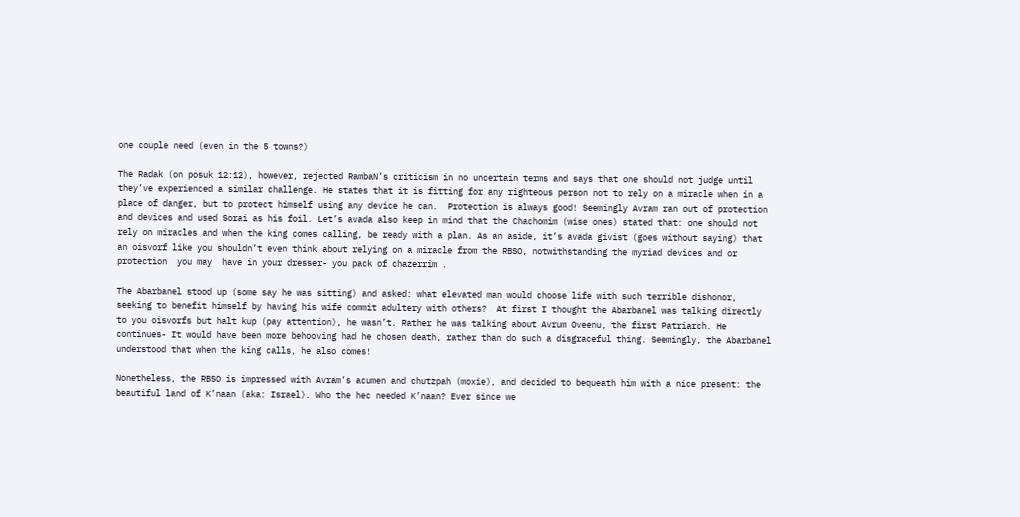one couple need (even in the 5 towns?)

The Radak (on posuk 12:12), however, rejected RambaN’s criticism in no uncertain terms and says that one should not judge until they’ve experienced a similar challenge. He states that it is fitting for any righteous person not to rely on a miracle when in a place of danger, but to protect himself using any device he can.  Protection is always good! Seemingly Avram ran out of protection and devices and used Sorai as his foil. Let’s avada also keep in mind that the Chachomim (wise ones) stated that: one should not rely on miracles and when the king comes calling, be ready with a plan. As an aside, it’s avada givist (goes without saying) that an oisvorf like you shouldn’t even think about relying on a miracle from the RBSO, notwithstanding the myriad devices and or protection  you may  have in your dresser- you pack of chazerrim .

The Abarbanel stood up (some say he was sitting) and asked: what elevated man would choose life with such terrible dishonor, seeking to benefit himself by having his wife commit adultery with others?  At first I thought the Abarbanel was talking directly to you oisvorfs but halt kup (pay attention), he wasn’t. Rather he was talking about Avrum Oveenu, the first Patriarch. He continues- It would have been more behooving had he chosen death, rather than do such a disgraceful thing. Seemingly, the Abarbanel understood that when the king calls, he also comes!

Nonetheless, the RBSO is impressed with Avram’s acumen and chutzpah (moxie), and decided to bequeath him with a nice present: the beautiful land of K’naan (aka: Israel). Who the hec needed K’naan? Ever since we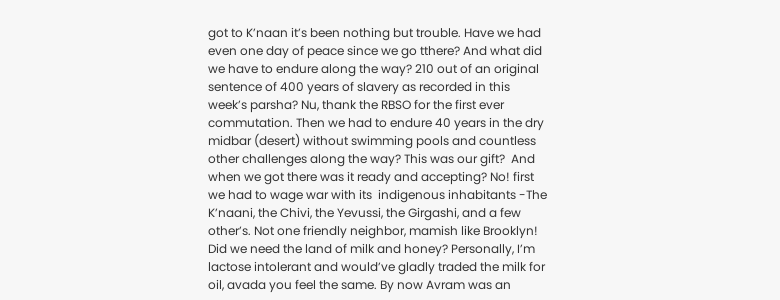got to K’naan it’s been nothing but trouble. Have we had even one day of peace since we go tthere? And what did we have to endure along the way? 210 out of an original sentence of 400 years of slavery as recorded in this week’s parsha? Nu, thank the RBSO for the first ever commutation. Then we had to endure 40 years in the dry midbar (desert) without swimming pools and countless other challenges along the way? This was our gift?  And when we got there was it ready and accepting? No! first we had to wage war with its  indigenous inhabitants -The K’naani, the Chivi, the Yevussi, the Girgashi, and a few other’s. Not one friendly neighbor, mamish like Brooklyn!  Did we need the land of milk and honey? Personally, I’m lactose intolerant and would’ve gladly traded the milk for oil, avada you feel the same. By now Avram was an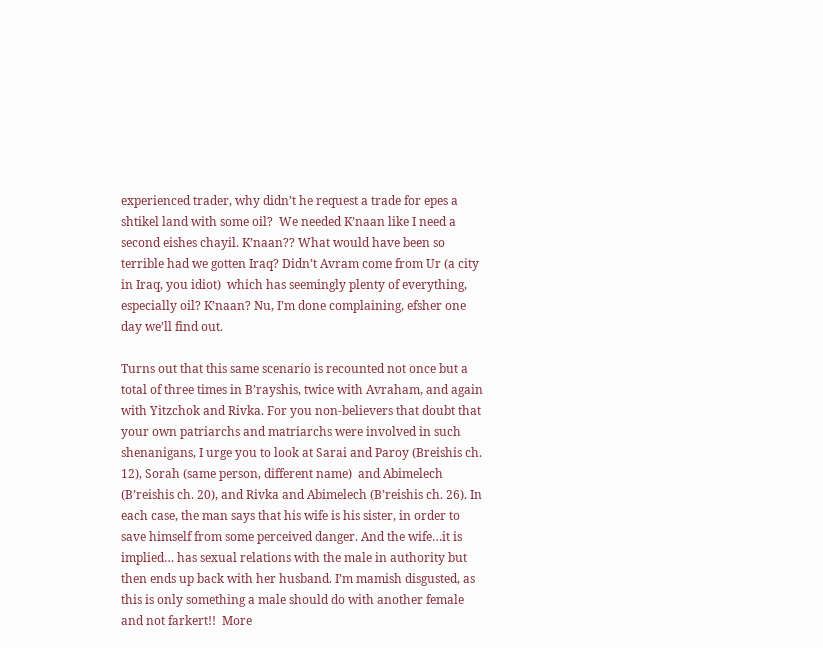experienced trader, why didn’t he request a trade for epes a shtikel land with some oil?  We needed K’naan like I need a second eishes chayil. K’naan?? What would have been so terrible had we gotten Iraq? Didn’t Avram come from Ur (a city in Iraq, you idiot)  which has seemingly plenty of everything, especially oil? K’naan? Nu, I’m done complaining, efsher one day we’ll find out.

Turns out that this same scenario is recounted not once but a total of three times in B’rayshis, twice with Avraham, and again with Yitzchok and Rivka. For you non-believers that doubt that your own patriarchs and matriarchs were involved in such shenanigans, I urge you to look at Sarai and Paroy (Breishis ch. 12), Sorah (same person, different name)  and Abimelech (B’reishis ch. 20), and Rivka and Abimelech (B’reishis ch. 26). In each case, the man says that his wife is his sister, in order to save himself from some perceived danger. And the wife…it is implied… has sexual relations with the male in authority but then ends up back with her husband. I’m mamish disgusted, as this is only something a male should do with another female and not farkert!!  More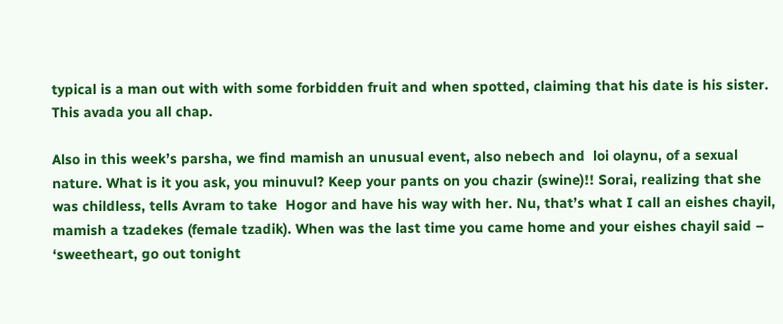typical is a man out with with some forbidden fruit and when spotted, claiming that his date is his sister. This avada you all chap.

Also in this week’s parsha, we find mamish an unusual event, also nebech and  loi olaynu, of a sexual nature. What is it you ask, you minuvul? Keep your pants on you chazir (swine)!! Sorai, realizing that she was childless, tells Avram to take  Hogor and have his way with her. Nu, that’s what I call an eishes chayil, mamish a tzadekes (female tzadik). When was the last time you came home and your eishes chayil said – ‘sweetheart, go out tonight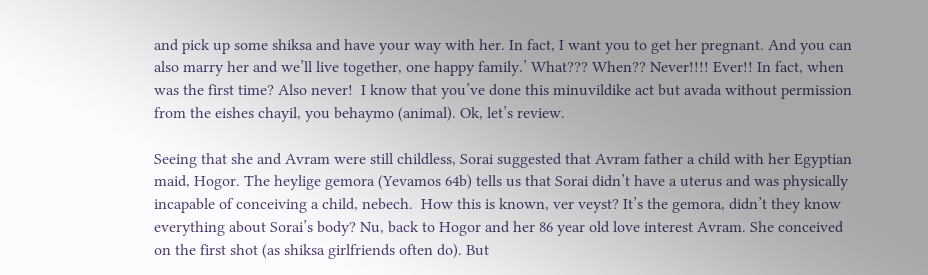and pick up some shiksa and have your way with her. In fact, I want you to get her pregnant. And you can also marry her and we’ll live together, one happy family.’ What??? When?? Never!!!! Ever!! In fact, when was the first time? Also never!  I know that you’ve done this minuvildike act but avada without permission from the eishes chayil, you behaymo (animal). Ok, let’s review.

Seeing that she and Avram were still childless, Sorai suggested that Avram father a child with her Egyptian maid, Hogor. The heylige gemora (Yevamos 64b) tells us that Sorai didn’t have a uterus and was physically incapable of conceiving a child, nebech.  How this is known, ver veyst? It’s the gemora, didn’t they know everything about Sorai’s body? Nu, back to Hogor and her 86 year old love interest Avram. She conceived on the first shot (as shiksa girlfriends often do). But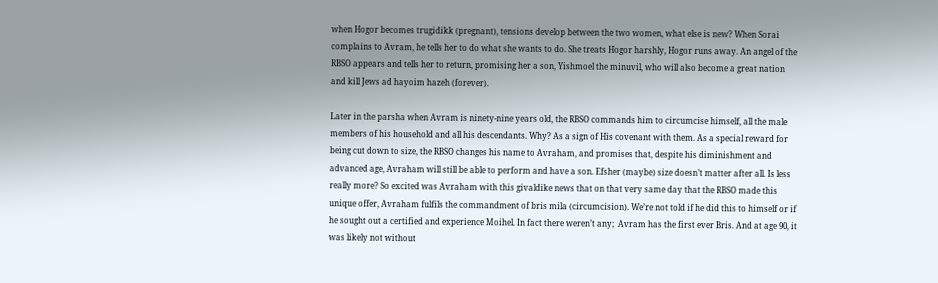when Hogor becomes trugidikk (pregnant), tensions develop between the two women, what else is new? When Sorai complains to Avram, he tells her to do what she wants to do. She treats Hogor harshly, Hogor runs away. An angel of the RBSO appears and tells her to return, promising her a son, Yishmoel the minuvil, who will also become a great nation and kill Jews ad hayoim hazeh (forever).

Later in the parsha when Avram is ninety-nine years old, the RBSO commands him to circumcise himself, all the male members of his household and all his descendants. Why? As a sign of His covenant with them. As a special reward for being cut down to size, the RBSO changes his name to Avraham, and promises that, despite his diminishment and advanced age, Avraham will still be able to perform and have a son. Efsher (maybe) size doesn’t matter after all. Is less really more? So excited was Avraham with this givaldike news that on that very same day that the RBSO made this unique offer, Avraham fulfils the commandment of bris mila (circumcision). We’re not told if he did this to himself or if he sought out a certified and experience Moihel. In fact there weren’t any;  Avram has the first ever Bris. And at age 90, it was likely not without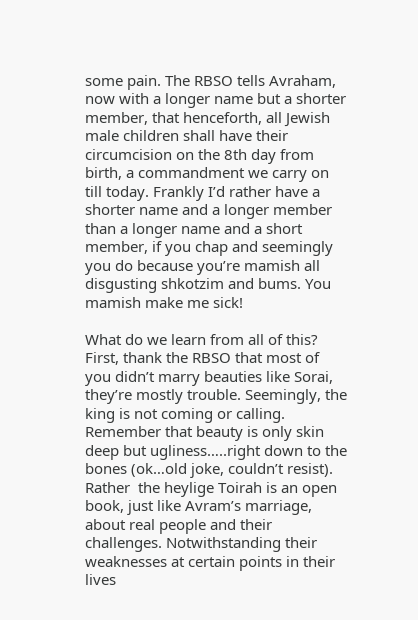some pain. The RBSO tells Avraham, now with a longer name but a shorter member, that henceforth, all Jewish male children shall have their circumcision on the 8th day from birth, a commandment we carry on till today. Frankly I’d rather have a shorter name and a longer member than a longer name and a short member, if you chap and seemingly you do because you’re mamish all disgusting shkotzim and bums. You mamish make me sick!

What do we learn from all of this? First, thank the RBSO that most of you didn’t marry beauties like Sorai, they’re mostly trouble. Seemingly, the king is not coming or calling. Remember that beauty is only skin deep but ugliness…..right down to the bones (ok…old joke, couldn’t resist). Rather  the heylige Toirah is an open book, just like Avram’s marriage, about real people and their challenges. Notwithstanding their weaknesses at certain points in their lives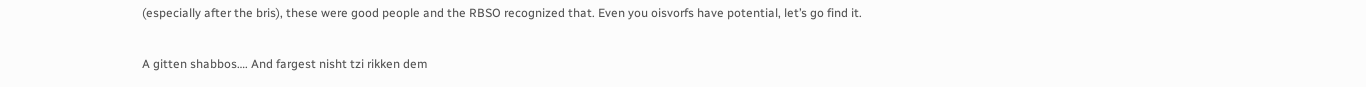(especially after the bris), these were good people and the RBSO recognized that. Even you oisvorfs have potential, let’s go find it.

A gitten shabbos…. And fargest nisht tzi rikken dem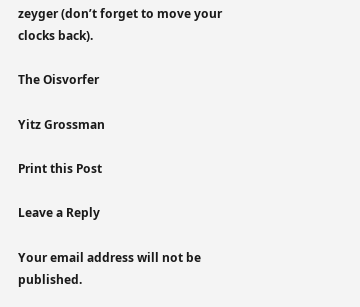zeyger (don’t forget to move your clocks back).

The Oisvorfer

Yitz Grossman

Print this Post

Leave a Reply

Your email address will not be published.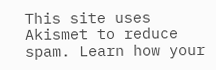This site uses Akismet to reduce spam. Learn how your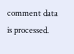comment data is processed.